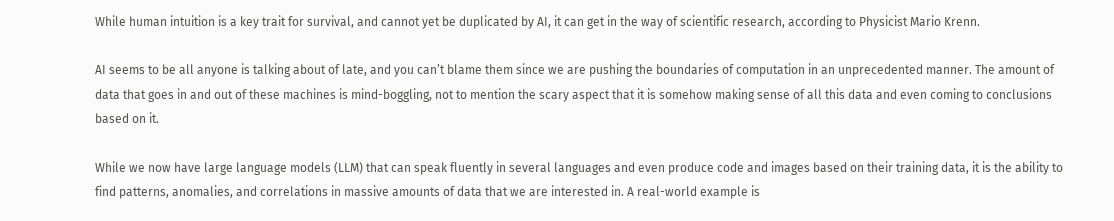While human intuition is a key trait for survival, and cannot yet be duplicated by AI, it can get in the way of scientific research, according to Physicist Mario Krenn.

AI seems to be all anyone is talking about of late, and you can’t blame them since we are pushing the boundaries of computation in an unprecedented manner. The amount of data that goes in and out of these machines is mind-boggling, not to mention the scary aspect that it is somehow making sense of all this data and even coming to conclusions based on it.

While we now have large language models (LLM) that can speak fluently in several languages and even produce code and images based on their training data, it is the ability to find patterns, anomalies, and correlations in massive amounts of data that we are interested in. A real-world example is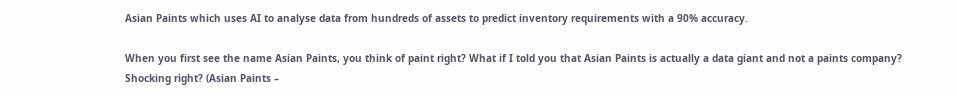Asian Paints which uses AI to analyse data from hundreds of assets to predict inventory requirements with a 90% accuracy.

When you first see the name Asian Paints, you think of paint right? What if I told you that Asian Paints is actually a data giant and not a paints company? Shocking right? (Asian Paints –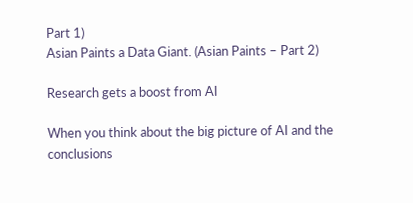Part 1)
Asian Paints a Data Giant. (Asian Paints – Part 2)

Research gets a boost from AI

When you think about the big picture of AI and the conclusions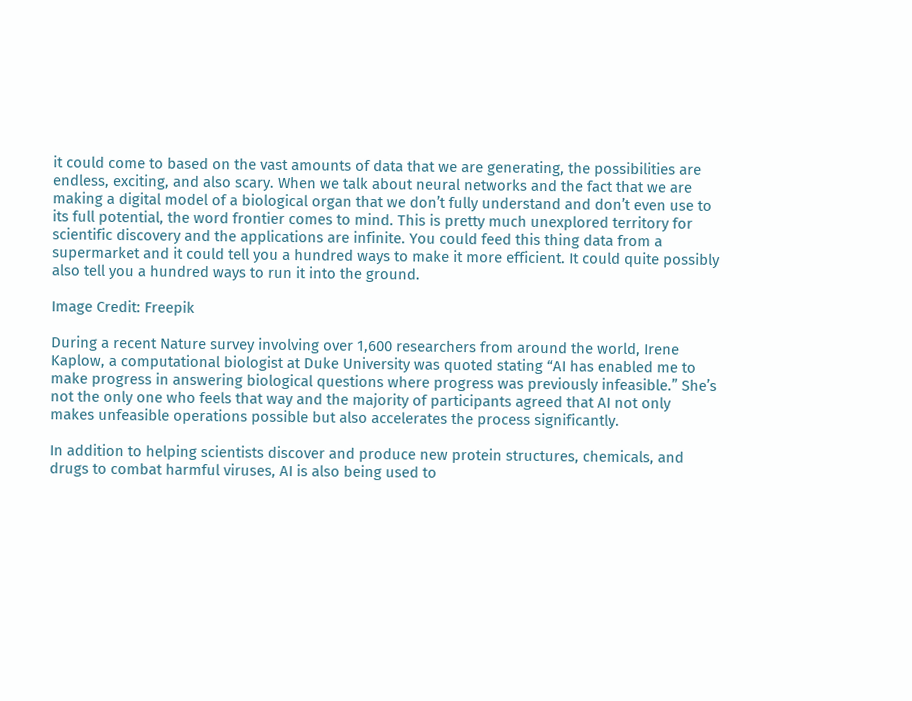it could come to based on the vast amounts of data that we are generating, the possibilities are endless, exciting, and also scary. When we talk about neural networks and the fact that we are making a digital model of a biological organ that we don’t fully understand and don’t even use to its full potential, the word frontier comes to mind. This is pretty much unexplored territory for scientific discovery and the applications are infinite. You could feed this thing data from a supermarket and it could tell you a hundred ways to make it more efficient. It could quite possibly also tell you a hundred ways to run it into the ground.

Image Credit: Freepik

During a recent Nature survey involving over 1,600 researchers from around the world, Irene Kaplow, a computational biologist at Duke University was quoted stating “AI has enabled me to make progress in answering biological questions where progress was previously infeasible.” She’s not the only one who feels that way and the majority of participants agreed that AI not only makes unfeasible operations possible but also accelerates the process significantly.

In addition to helping scientists discover and produce new protein structures, chemicals, and drugs to combat harmful viruses, AI is also being used to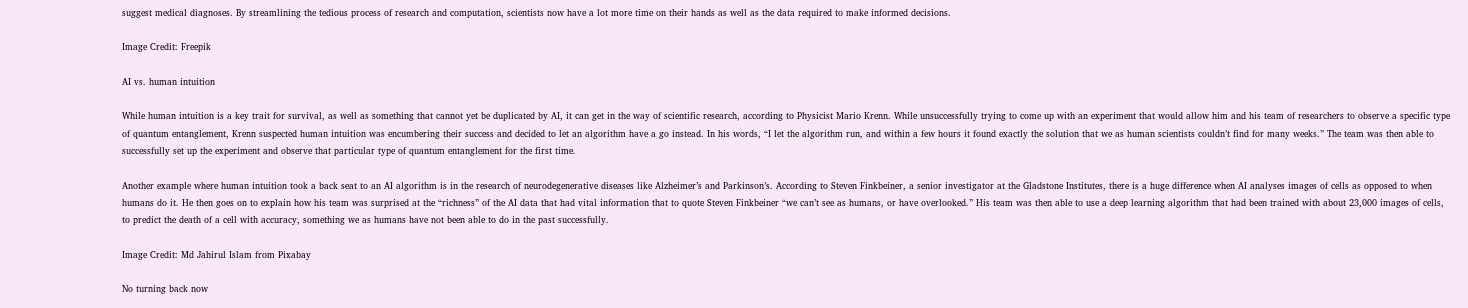suggest medical diagnoses. By streamlining the tedious process of research and computation, scientists now have a lot more time on their hands as well as the data required to make informed decisions.

Image Credit: Freepik

AI vs. human intuition

While human intuition is a key trait for survival, as well as something that cannot yet be duplicated by AI, it can get in the way of scientific research, according to Physicist Mario Krenn. While unsuccessfully trying to come up with an experiment that would allow him and his team of researchers to observe a specific type of quantum entanglement, Krenn suspected human intuition was encumbering their success and decided to let an algorithm have a go instead. In his words, “I let the algorithm run, and within a few hours it found exactly the solution that we as human scientists couldn’t find for many weeks.” The team was then able to successfully set up the experiment and observe that particular type of quantum entanglement for the first time.

Another example where human intuition took a back seat to an AI algorithm is in the research of neurodegenerative diseases like Alzheimer’s and Parkinson’s. According to Steven Finkbeiner, a senior investigator at the Gladstone Institutes, there is a huge difference when AI analyses images of cells as opposed to when humans do it. He then goes on to explain how his team was surprised at the “richness” of the AI data that had vital information that to quote Steven Finkbeiner “we can’t see as humans, or have overlooked.” His team was then able to use a deep learning algorithm that had been trained with about 23,000 images of cells, to predict the death of a cell with accuracy, something we as humans have not been able to do in the past successfully.

Image Credit: Md Jahirul Islam from Pixabay

No turning back now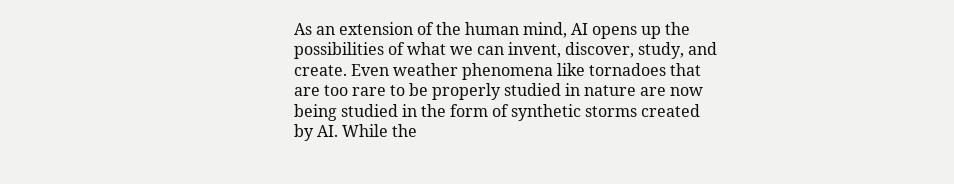As an extension of the human mind, AI opens up the possibilities of what we can invent, discover, study, and create. Even weather phenomena like tornadoes that are too rare to be properly studied in nature are now being studied in the form of synthetic storms created by AI. While the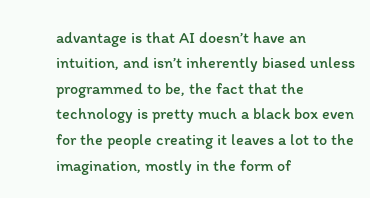advantage is that AI doesn’t have an intuition, and isn’t inherently biased unless programmed to be, the fact that the technology is pretty much a black box even for the people creating it leaves a lot to the imagination, mostly in the form of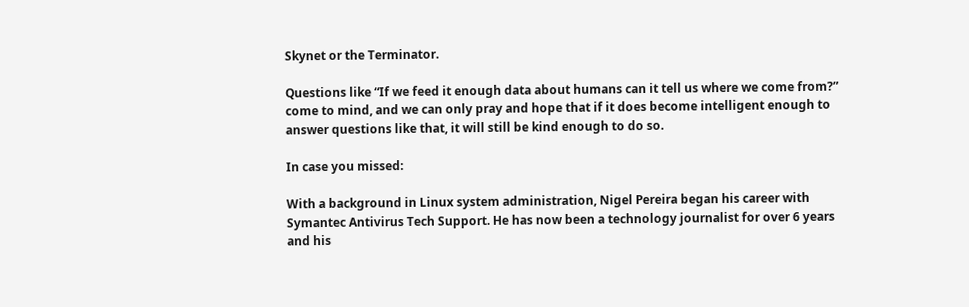Skynet or the Terminator.

Questions like “If we feed it enough data about humans can it tell us where we come from?” come to mind, and we can only pray and hope that if it does become intelligent enough to answer questions like that, it will still be kind enough to do so.

In case you missed:

With a background in Linux system administration, Nigel Pereira began his career with Symantec Antivirus Tech Support. He has now been a technology journalist for over 6 years and his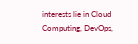interests lie in Cloud Computing, DevOps,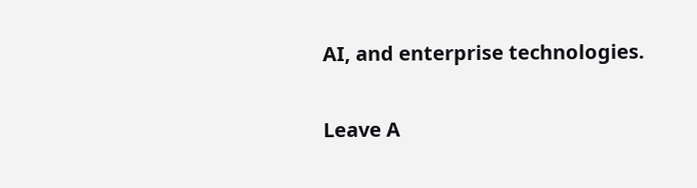AI, and enterprise technologies.

Leave A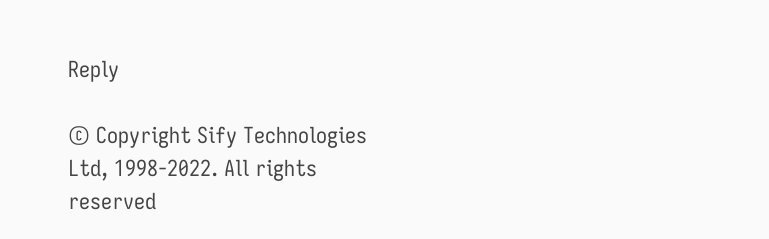Reply

© Copyright Sify Technologies Ltd, 1998-2022. All rights reserved